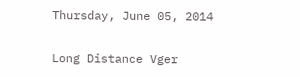Thursday, June 05, 2014

Long Distance Vger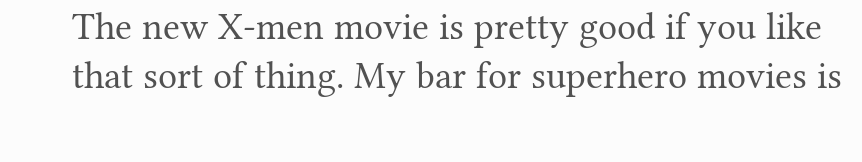The new X-men movie is pretty good if you like that sort of thing. My bar for superhero movies is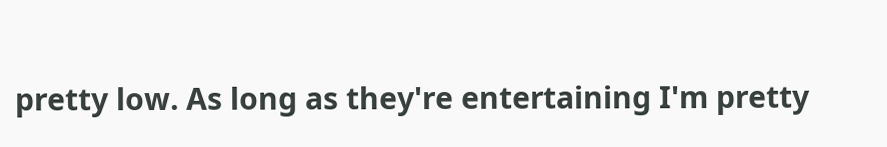pretty low. As long as they're entertaining I'm pretty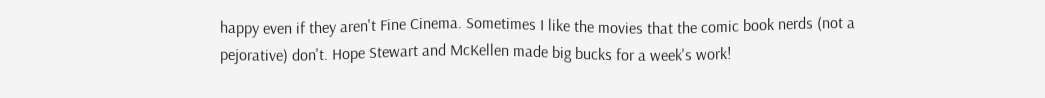happy even if they aren't Fine Cinema. Sometimes I like the movies that the comic book nerds (not a pejorative) don't. Hope Stewart and McKellen made big bucks for a week's work!